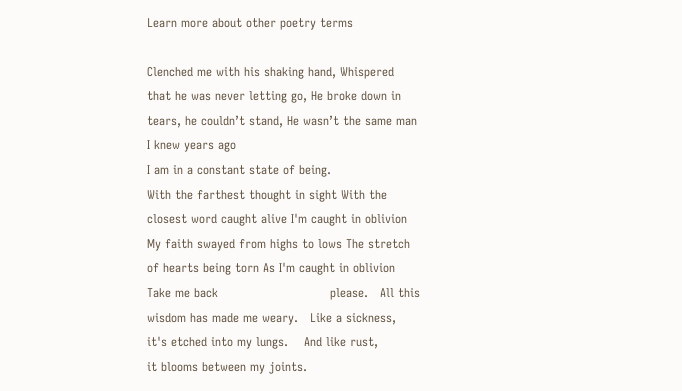Learn more about other poetry terms

Clenched me with his shaking hand, Whispered that he was never letting go, He broke down in tears, he couldn’t stand, He wasn’t the same man I knew years ago
I am in a constant state of being.
With the farthest thought in sight With the closest word caught alive I'm caught in oblivion   My faith swayed from highs to lows The stretch of hearts being torn As I'm caught in oblivion
Take me back                            please.   All this wisdom has made me weary.   Like a sickness,        it's etched into my lungs.    And like rust,         it blooms between my joints.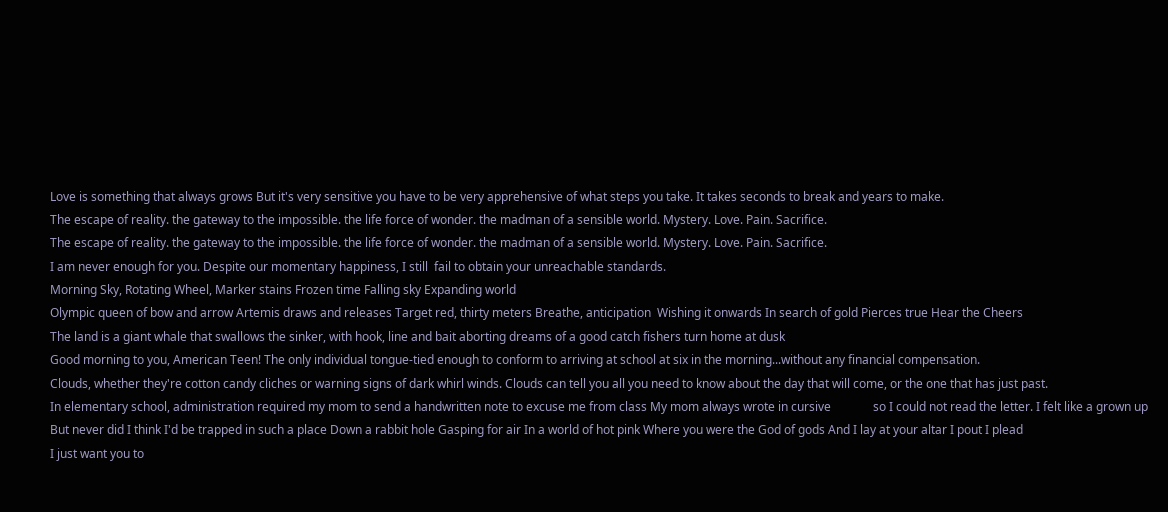Love is something that always grows But it's very sensitive you have to be very apprehensive of what steps you take. It takes seconds to break and years to make.
The escape of reality. the gateway to the impossible. the life force of wonder. the madman of a sensible world. Mystery. Love. Pain. Sacrifice.
The escape of reality. the gateway to the impossible. the life force of wonder. the madman of a sensible world. Mystery. Love. Pain. Sacrifice.
I am never enough for you. Despite our momentary happiness, I still  fail to obtain your unreachable standards.
Morning Sky, Rotating Wheel, Marker stains Frozen time Falling sky Expanding world
Olympic queen of bow and arrow Artemis draws and releases Target red, thirty meters Breathe, anticipation  Wishing it onwards In search of gold Pierces true Hear the Cheers
The land is a giant whale that swallows the sinker, with hook, line and bait aborting dreams of a good catch fishers turn home at dusk
Good morning to you, American Teen! The only individual tongue-tied enough to conform to arriving at school at six in the morning...without any financial compensation.
Clouds, whether they're cotton candy cliches or warning signs of dark whirl winds. Clouds can tell you all you need to know about the day that will come, or the one that has just past.
In elementary school, administration required my mom to send a handwritten note to excuse me from class My mom always wrote in cursive              so I could not read the letter. I felt like a grown up
But never did I think I'd be trapped in such a place Down a rabbit hole Gasping for air In a world of hot pink Where you were the God of gods And I lay at your altar I pout I plead
I just want you to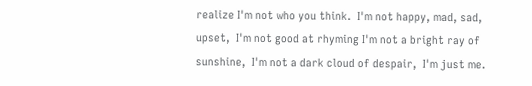realize I'm not who you think.  I'm not happy, mad, sad, upset,  I'm not good at rhyming I'm not a bright ray of sunshine,  I'm not a dark cloud of despair,  I'm just me.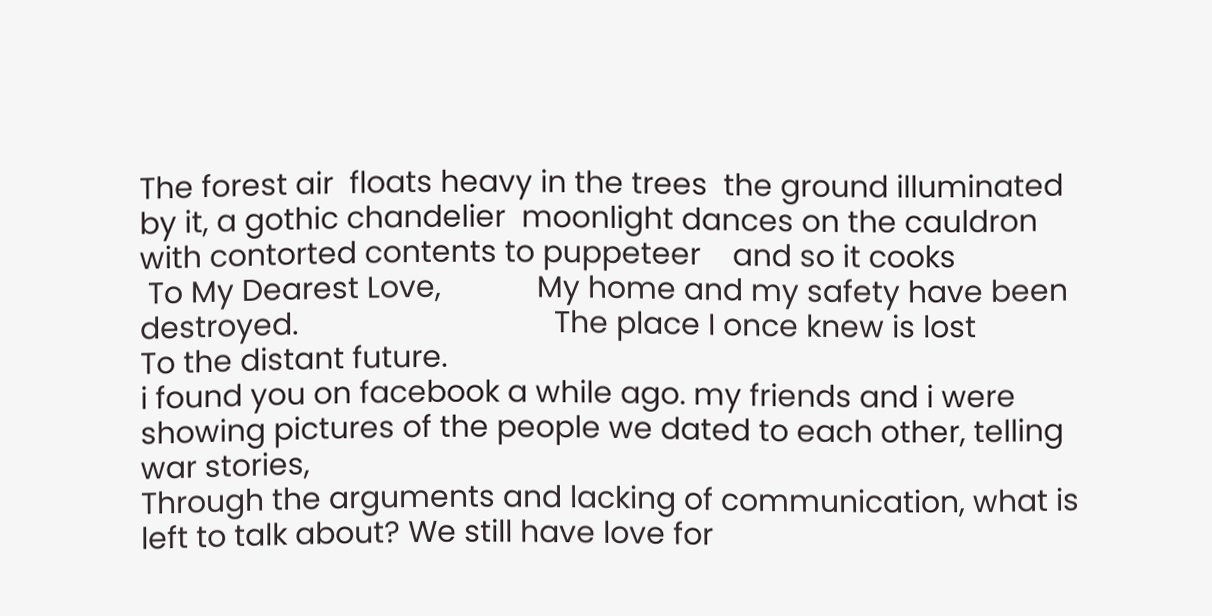The forest air  floats heavy in the trees  the ground illuminated  by it, a gothic chandelier  moonlight dances on the cauldron  with contorted contents to puppeteer    and so it cooks
 To My Dearest Love,            My home and my safety have been destroyed.                                The place I once knew is lost                                 To the distant future.
i found you on facebook a while ago. my friends and i were showing pictures of the people we dated to each other, telling war stories,
Through the arguments and lacking of communication, what is left to talk about? We still have love for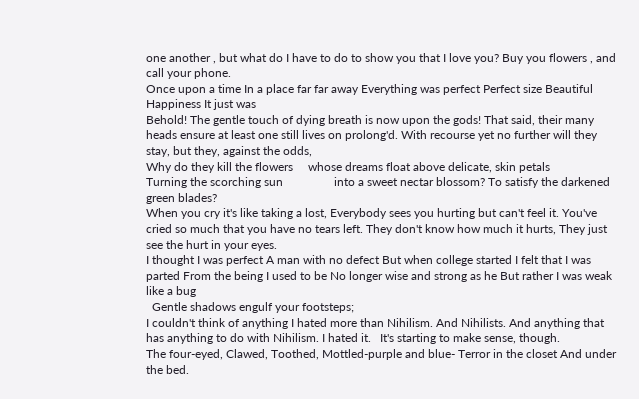one another , but what do I have to do to show you that I love you? Buy you flowers , and call your phone.
Once upon a time In a place far far away Everything was perfect Perfect size Beautiful Happiness It just was
Behold! The gentle touch of dying breath is now upon the gods! That said, their many heads ensure at least one still lives on prolong'd. With recourse yet no further will they stay, but they, against the odds,
Why do they kill the flowers     whose dreams float above delicate, skin petals          Turning the scorching sun                 into a sweet nectar blossom? To satisfy the darkened green blades?
When you cry it's like taking a lost, Everybody sees you hurting but can't feel it. You've cried so much that you have no tears left. They don't know how much it hurts, They just see the hurt in your eyes.
I thought I was perfect A man with no defect But when college started I felt that I was parted From the being I used to be No longer wise and strong as he But rather I was weak like a bug
  Gentle shadows engulf your footsteps;
I couldn't think of anything I hated more than Nihilism. And Nihilists. And anything that has anything to do with Nihilism. I hated it.   It's starting to make sense, though.
The four-eyed, Clawed, Toothed, Mottled-purple and blue- Terror in the closet And under the bed.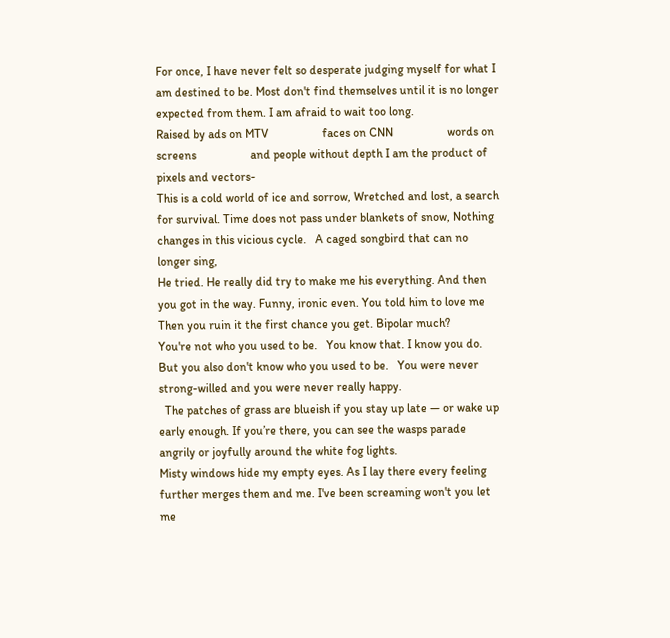For once, I have never felt so desperate judging myself for what I am destined to be. Most don't find themselves until it is no longer expected from them. I am afraid to wait too long.
Raised by ads on MTV                  faces on CNN                  words on screens                  and people without depth I am the product of pixels and vectors-
This is a cold world of ice and sorrow, Wretched and lost, a search for survival. Time does not pass under blankets of snow, Nothing changes in this vicious cycle.   A caged songbird that can no longer sing,
He tried. He really did try to make me his everything. And then you got in the way. Funny, ironic even. You told him to love me Then you ruin it the first chance you get. Bipolar much?
You're not who you used to be.   You know that. I know you do. But you also don't know who you used to be.   You were never strong-willed and you were never really happy.
  The patches of grass are blueish if you stay up late — or wake up early enough. If you’re there, you can see the wasps parade angrily or joyfully around the white fog lights.
Misty windows hide my empty eyes. As I lay there every feeling further merges them and me. I've been screaming won't you let me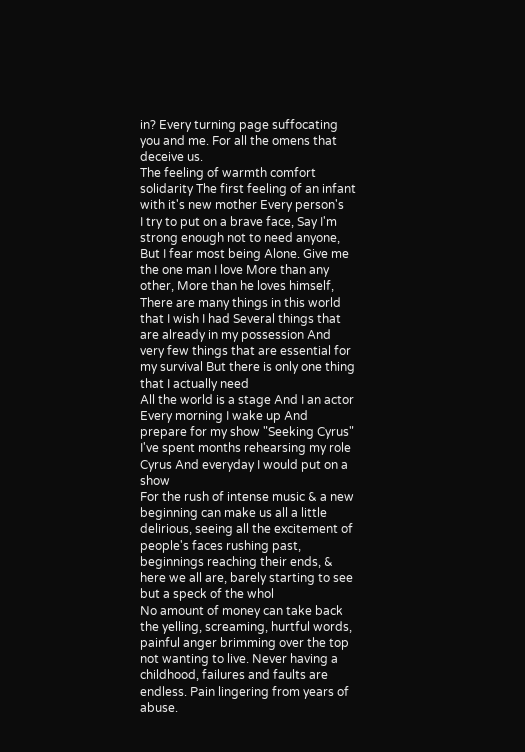in? Every turning page suffocating you and me. For all the omens that deceive us.
The feeling of warmth comfort solidarity The first feeling of an infant with it's new mother Every person's
I try to put on a brave face, Say I'm strong enough not to need anyone, But I fear most being Alone. Give me the one man I love More than any other, More than he loves himself,
There are many things in this world that I wish I had Several things that are already in my possession And very few things that are essential for my survival But there is only one thing that I actually need
All the world is a stage And I an actor Every morning I wake up And prepare for my show "Seeking Cyrus" I've spent months rehearsing my role Cyrus And everyday I would put on a show
For the rush of intense music & a new beginning can make us all a little delirious, seeing all the excitement of people's faces rushing past, beginnings reaching their ends, & here we all are, barely starting to see but a speck of the whol
No amount of money can take back the yelling, screaming, hurtful words, painful anger brimming over the top not wanting to live. Never having a childhood, failures and faults are endless. Pain lingering from years of abuse.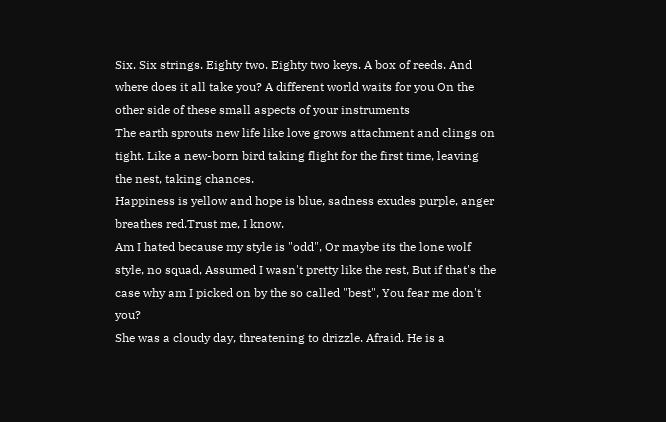Six. Six strings. Eighty two. Eighty two keys. A box of reeds. And where does it all take you? A different world waits for you On the other side of these small aspects of your instruments
The earth sprouts new life like love grows attachment and clings on  tight. Like a new-born bird taking flight for the first time, leaving the nest, taking chances.
Happiness is yellow and hope is blue, sadness exudes purple, anger breathes red.Trust me, I know.
Am I hated because my style is "odd", Or maybe its the lone wolf style, no squad, Assumed I wasn't pretty like the rest, But if that's the case why am I picked on by the so called "best", You fear me don't you?
She was a cloudy day, threatening to drizzle. Afraid. He is a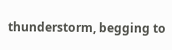thunderstorm, begging to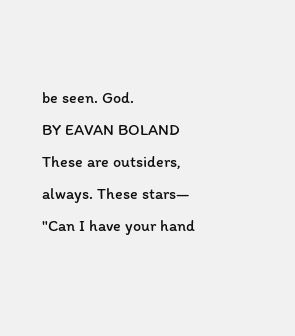be seen. God.
BY EAVAN BOLAND These are outsiders, always. These stars—
"Can I have your hand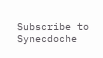Subscribe to Synecdoche